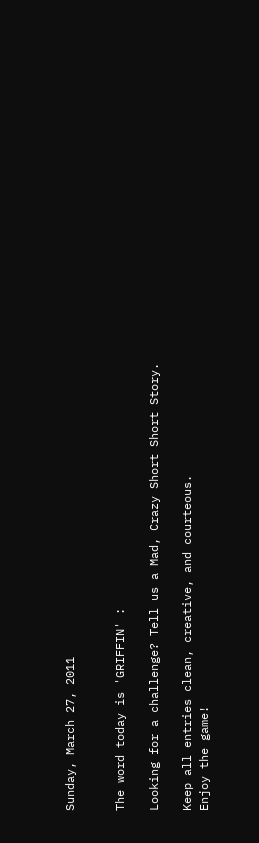Sunday, March 27, 2011


The word today is 'GRIFFIN' :

Looking for a challenge? Tell us a Mad, Crazy Short Short Story.

Keep all entries clean, creative, and courteous.
Enjoy the game!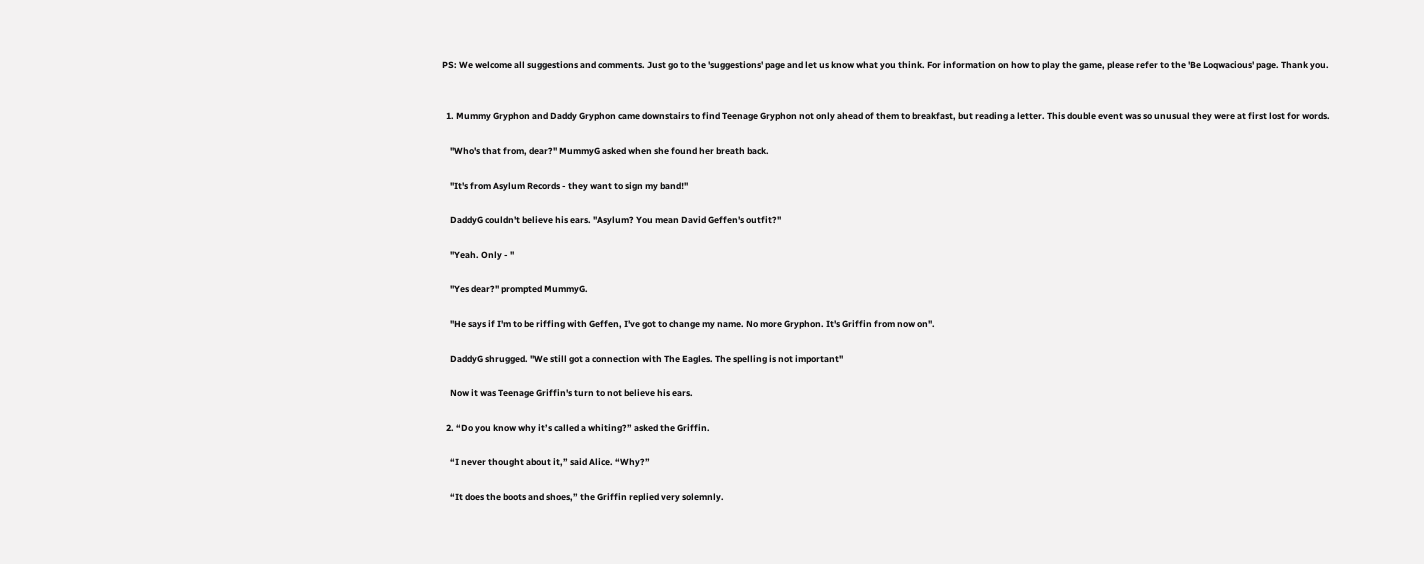PS: We welcome all suggestions and comments. Just go to the 'suggestions' page and let us know what you think. For information on how to play the game, please refer to the 'Be Loqwacious' page. Thank you.


  1. Mummy Gryphon and Daddy Gryphon came downstairs to find Teenage Gryphon not only ahead of them to breakfast, but reading a letter. This double event was so unusual they were at first lost for words.

    "Who's that from, dear?" MummyG asked when she found her breath back.

    "It's from Asylum Records - they want to sign my band!"

    DaddyG couldn't believe his ears. "Asylum? You mean David Geffen's outfit?"

    "Yeah. Only - "

    "Yes dear?" prompted MummyG.

    "He says if I'm to be riffing with Geffen, I've got to change my name. No more Gryphon. It's Griffin from now on".

    DaddyG shrugged. "We still got a connection with The Eagles. The spelling is not important"

    Now it was Teenage Griffin's turn to not believe his ears.

  2. “Do you know why it’s called a whiting?” asked the Griffin.

    “I never thought about it,” said Alice. “Why?”

    “It does the boots and shoes,” the Griffin replied very solemnly.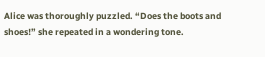Alice was thoroughly puzzled. “Does the boots and shoes!” she repeated in a wondering tone.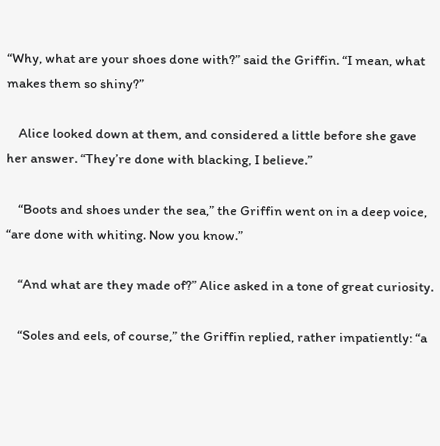“Why, what are your shoes done with?” said the Griffin. “I mean, what makes them so shiny?”

    Alice looked down at them, and considered a little before she gave her answer. “They’re done with blacking, I believe.”

    “Boots and shoes under the sea,” the Griffin went on in a deep voice, “are done with whiting. Now you know.”

    “And what are they made of?” Alice asked in a tone of great curiosity.

    “Soles and eels, of course,” the Griffin replied, rather impatiently: “a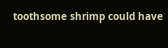toothsome shrimp could have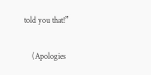told you that!”

    (Apologies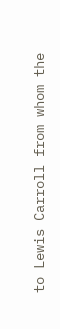to Lewis Carroll from whom the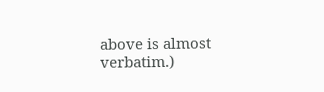above is almost verbatim.)